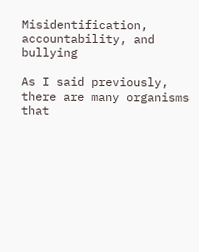Misidentification, accountability, and bullying

As I said previously, there are many organisms that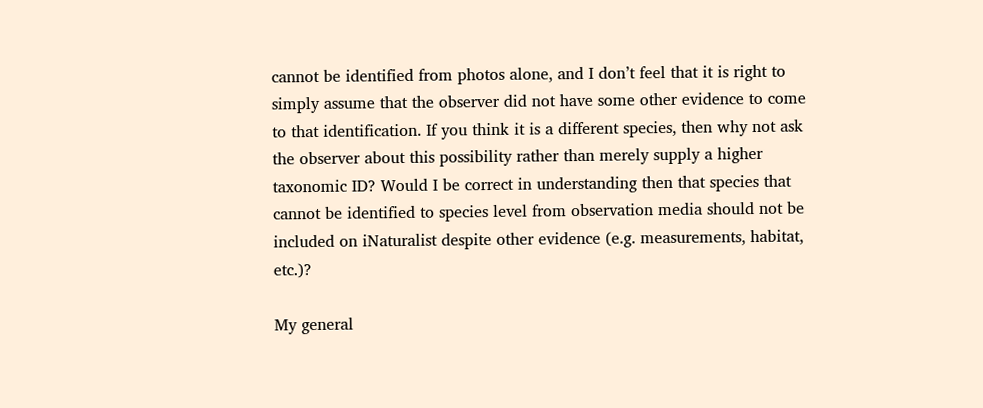cannot be identified from photos alone, and I don’t feel that it is right to simply assume that the observer did not have some other evidence to come to that identification. If you think it is a different species, then why not ask the observer about this possibility rather than merely supply a higher taxonomic ID? Would I be correct in understanding then that species that cannot be identified to species level from observation media should not be included on iNaturalist despite other evidence (e.g. measurements, habitat, etc.)?

My general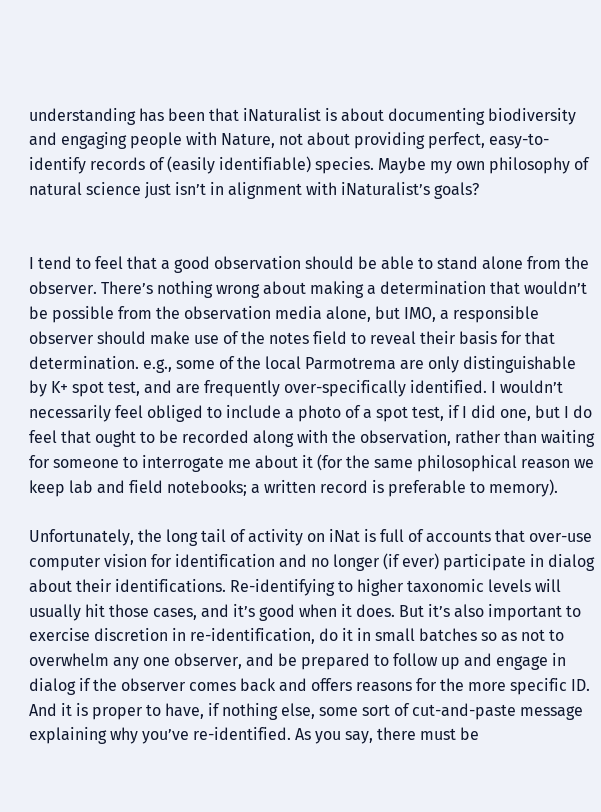understanding has been that iNaturalist is about documenting biodiversity and engaging people with Nature, not about providing perfect, easy-to-identify records of (easily identifiable) species. Maybe my own philosophy of natural science just isn’t in alignment with iNaturalist’s goals?


I tend to feel that a good observation should be able to stand alone from the observer. There’s nothing wrong about making a determination that wouldn’t be possible from the observation media alone, but IMO, a responsible observer should make use of the notes field to reveal their basis for that determination. e.g., some of the local Parmotrema are only distinguishable by K+ spot test, and are frequently over-specifically identified. I wouldn’t necessarily feel obliged to include a photo of a spot test, if I did one, but I do feel that ought to be recorded along with the observation, rather than waiting for someone to interrogate me about it (for the same philosophical reason we keep lab and field notebooks; a written record is preferable to memory).

Unfortunately, the long tail of activity on iNat is full of accounts that over-use computer vision for identification and no longer (if ever) participate in dialog about their identifications. Re-identifying to higher taxonomic levels will usually hit those cases, and it’s good when it does. But it’s also important to exercise discretion in re-identification, do it in small batches so as not to overwhelm any one observer, and be prepared to follow up and engage in dialog if the observer comes back and offers reasons for the more specific ID. And it is proper to have, if nothing else, some sort of cut-and-paste message explaining why you’ve re-identified. As you say, there must be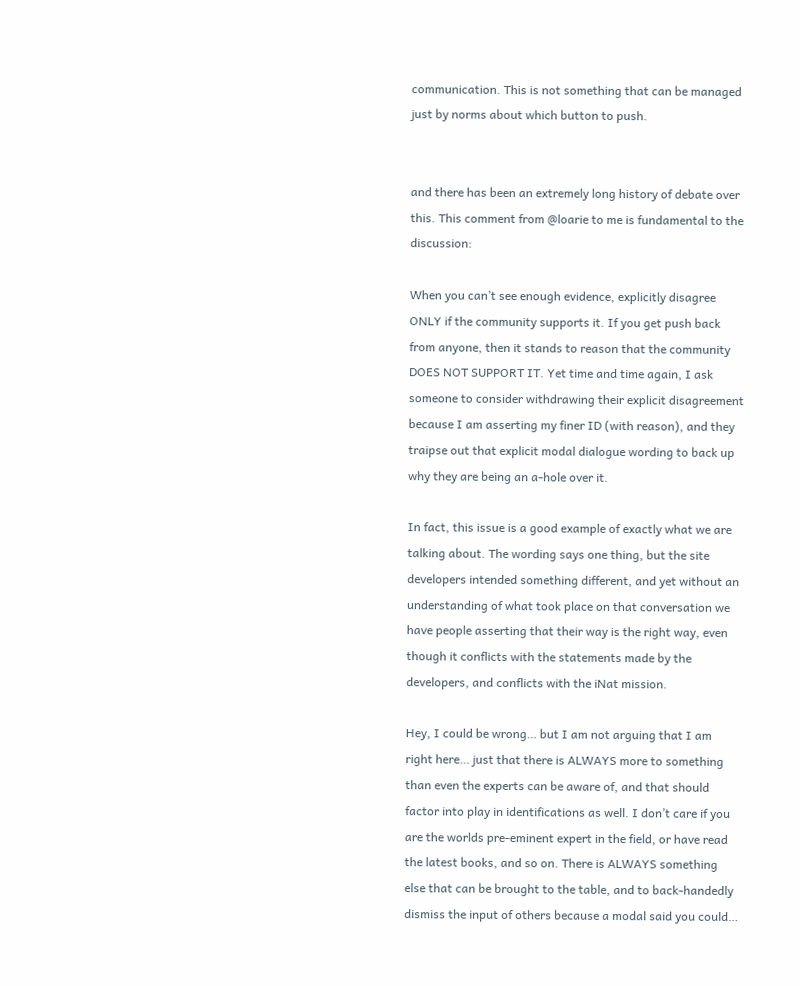communication. This is not something that can be managed just by norms about which button to push.


and there has been an extremely long history of debate over this. This comment from @loarie to me is fundamental to the discussion:

When you can’t see enough evidence, explicitly disagree ONLY if the community supports it. If you get push back from anyone, then it stands to reason that the community DOES NOT SUPPORT IT. Yet time and time again, I ask someone to consider withdrawing their explicit disagreement because I am asserting my finer ID (with reason), and they traipse out that explicit modal dialogue wording to back up why they are being an a-hole over it.

In fact, this issue is a good example of exactly what we are talking about. The wording says one thing, but the site developers intended something different, and yet without an understanding of what took place on that conversation we have people asserting that their way is the right way, even though it conflicts with the statements made by the developers, and conflicts with the iNat mission.

Hey, I could be wrong… but I am not arguing that I am right here… just that there is ALWAYS more to something than even the experts can be aware of, and that should factor into play in identifications as well. I don’t care if you are the worlds pre-eminent expert in the field, or have read the latest books, and so on. There is ALWAYS something else that can be brought to the table, and to back-handedly dismiss the input of others because a modal said you could…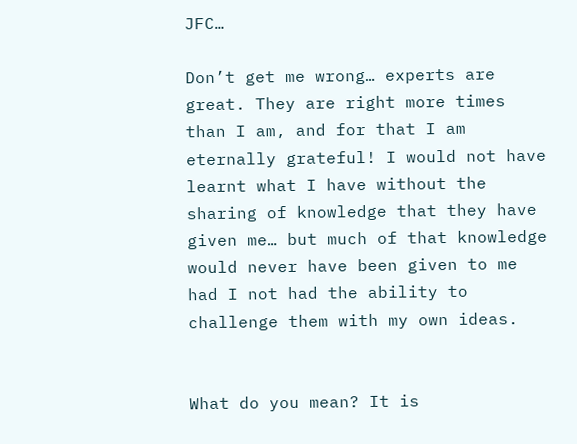JFC…

Don’t get me wrong… experts are great. They are right more times than I am, and for that I am eternally grateful! I would not have learnt what I have without the sharing of knowledge that they have given me… but much of that knowledge would never have been given to me had I not had the ability to challenge them with my own ideas.


What do you mean? It is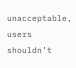unacceptable, users shouldn’t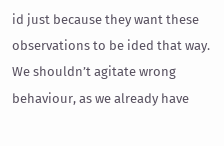id just because they want these observations to be ided that way. We shouldn’t agitate wrong behaviour, as we already have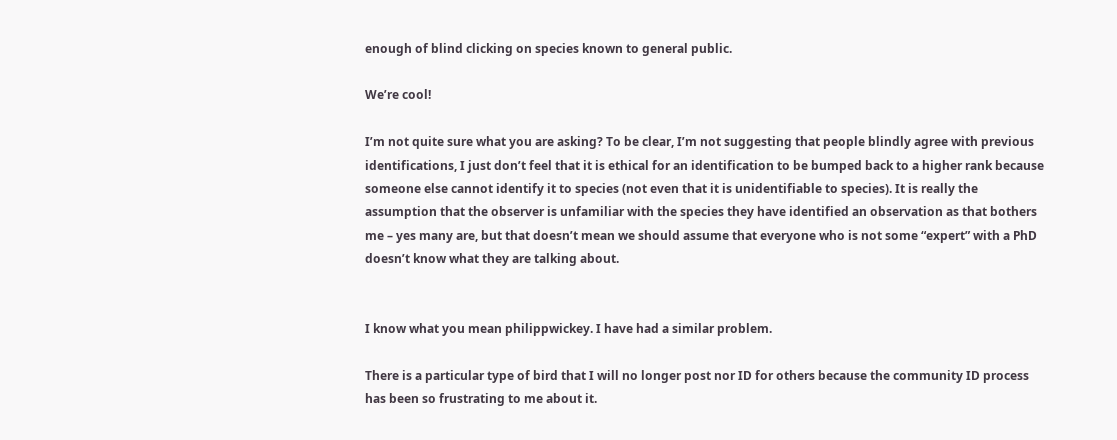enough of blind clicking on species known to general public.

We’re cool!

I’m not quite sure what you are asking? To be clear, I’m not suggesting that people blindly agree with previous identifications, I just don’t feel that it is ethical for an identification to be bumped back to a higher rank because someone else cannot identify it to species (not even that it is unidentifiable to species). It is really the assumption that the observer is unfamiliar with the species they have identified an observation as that bothers me – yes many are, but that doesn’t mean we should assume that everyone who is not some “expert” with a PhD doesn’t know what they are talking about.


I know what you mean philippwickey. I have had a similar problem.

There is a particular type of bird that I will no longer post nor ID for others because the community ID process has been so frustrating to me about it.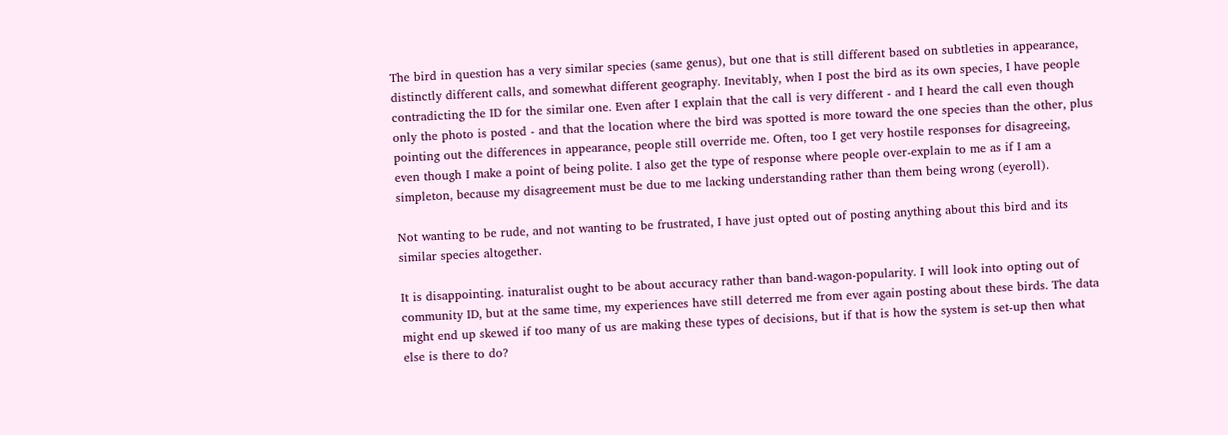The bird in question has a very similar species (same genus), but one that is still different based on subtleties in appearance, distinctly different calls, and somewhat different geography. Inevitably, when I post the bird as its own species, I have people contradicting the ID for the similar one. Even after I explain that the call is very different - and I heard the call even though only the photo is posted - and that the location where the bird was spotted is more toward the one species than the other, plus pointing out the differences in appearance, people still override me. Often, too I get very hostile responses for disagreeing, even though I make a point of being polite. I also get the type of response where people over-explain to me as if I am a simpleton, because my disagreement must be due to me lacking understanding rather than them being wrong (eyeroll).

Not wanting to be rude, and not wanting to be frustrated, I have just opted out of posting anything about this bird and its similar species altogether.

It is disappointing. inaturalist ought to be about accuracy rather than band-wagon-popularity. I will look into opting out of community ID, but at the same time, my experiences have still deterred me from ever again posting about these birds. The data might end up skewed if too many of us are making these types of decisions, but if that is how the system is set-up then what else is there to do?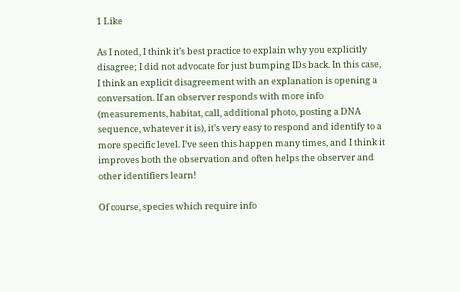1 Like

As I noted, I think it’s best practice to explain why you explicitly disagree; I did not advocate for just bumping IDs back. In this case, I think an explicit disagreement with an explanation is opening a conversation. If an observer responds with more info (measurements, habitat, call, additional photo, posting a DNA sequence, whatever it is), it’s very easy to respond and identify to a more specific level. I’ve seen this happen many times, and I think it improves both the observation and often helps the observer and other identifiers learn!

Of course, species which require info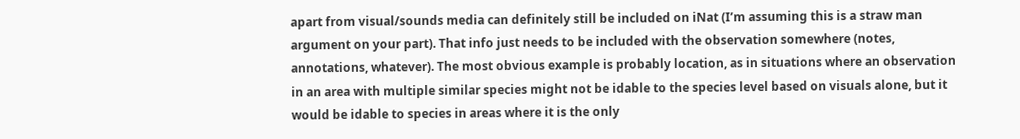apart from visual/sounds media can definitely still be included on iNat (I’m assuming this is a straw man argument on your part). That info just needs to be included with the observation somewhere (notes, annotations, whatever). The most obvious example is probably location, as in situations where an observation in an area with multiple similar species might not be idable to the species level based on visuals alone, but it would be idable to species in areas where it is the only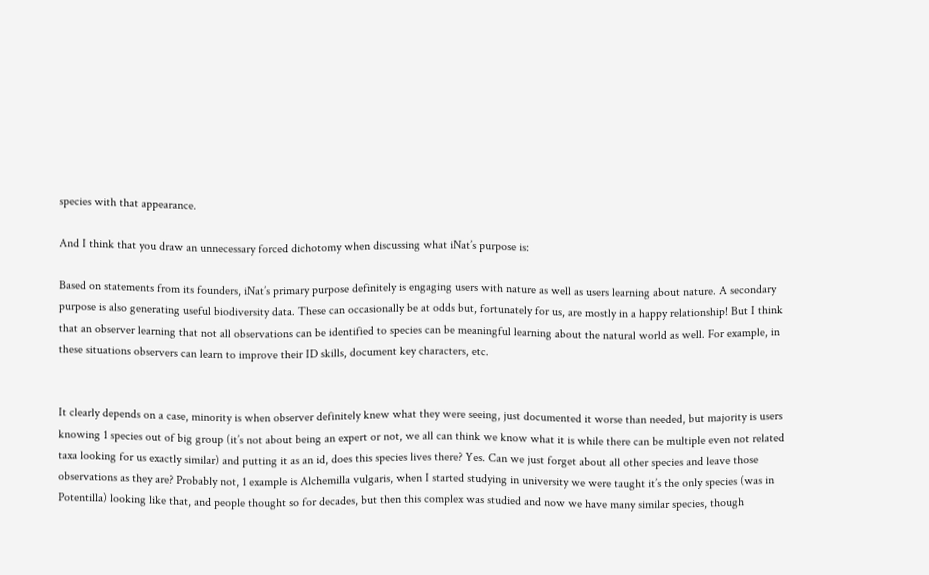species with that appearance.

And I think that you draw an unnecessary forced dichotomy when discussing what iNat’s purpose is:

Based on statements from its founders, iNat’s primary purpose definitely is engaging users with nature as well as users learning about nature. A secondary purpose is also generating useful biodiversity data. These can occasionally be at odds but, fortunately for us, are mostly in a happy relationship! But I think that an observer learning that not all observations can be identified to species can be meaningful learning about the natural world as well. For example, in these situations observers can learn to improve their ID skills, document key characters, etc.


It clearly depends on a case, minority is when observer definitely knew what they were seeing, just documented it worse than needed, but majority is users knowing 1 species out of big group (it’s not about being an expert or not, we all can think we know what it is while there can be multiple even not related taxa looking for us exactly similar) and putting it as an id, does this species lives there? Yes. Can we just forget about all other species and leave those observations as they are? Probably not, 1 example is Alchemilla vulgaris, when I started studying in university we were taught it’s the only species (was in Potentilla) looking like that, and people thought so for decades, but then this complex was studied and now we have many similar species, though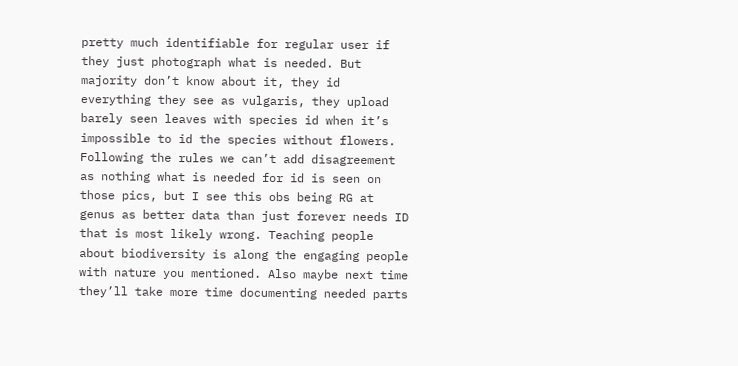pretty much identifiable for regular user if they just photograph what is needed. But majority don’t know about it, they id everything they see as vulgaris, they upload barely seen leaves with species id when it’s impossible to id the species without flowers. Following the rules we can’t add disagreement as nothing what is needed for id is seen on those pics, but I see this obs being RG at genus as better data than just forever needs ID that is most likely wrong. Teaching people about biodiversity is along the engaging people with nature you mentioned. Also maybe next time they’ll take more time documenting needed parts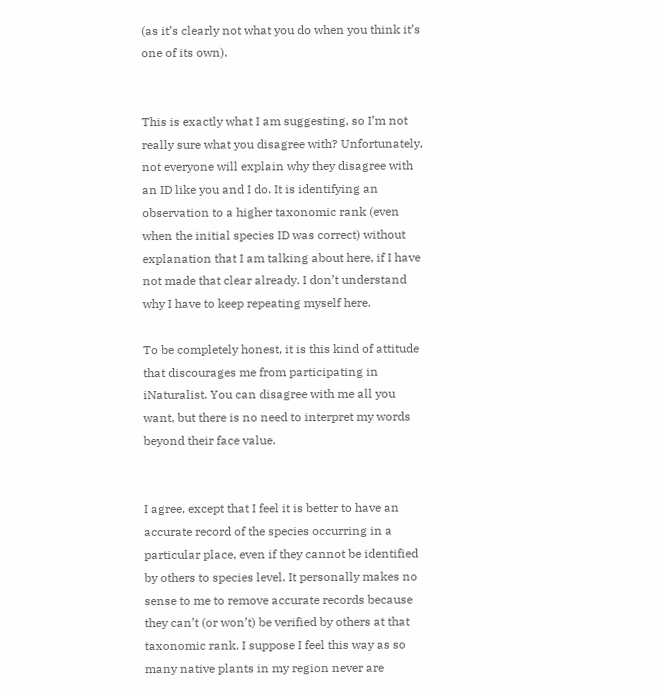(as it’s clearly not what you do when you think it’s one of its own).


This is exactly what I am suggesting, so I’m not really sure what you disagree with? Unfortunately, not everyone will explain why they disagree with an ID like you and I do. It is identifying an observation to a higher taxonomic rank (even when the initial species ID was correct) without explanation that I am talking about here, if I have not made that clear already. I don’t understand why I have to keep repeating myself here.

To be completely honest, it is this kind of attitude that discourages me from participating in iNaturalist. You can disagree with me all you want, but there is no need to interpret my words beyond their face value.


I agree, except that I feel it is better to have an accurate record of the species occurring in a particular place, even if they cannot be identified by others to species level. It personally makes no sense to me to remove accurate records because they can’t (or won’t) be verified by others at that taxonomic rank. I suppose I feel this way as so many native plants in my region never are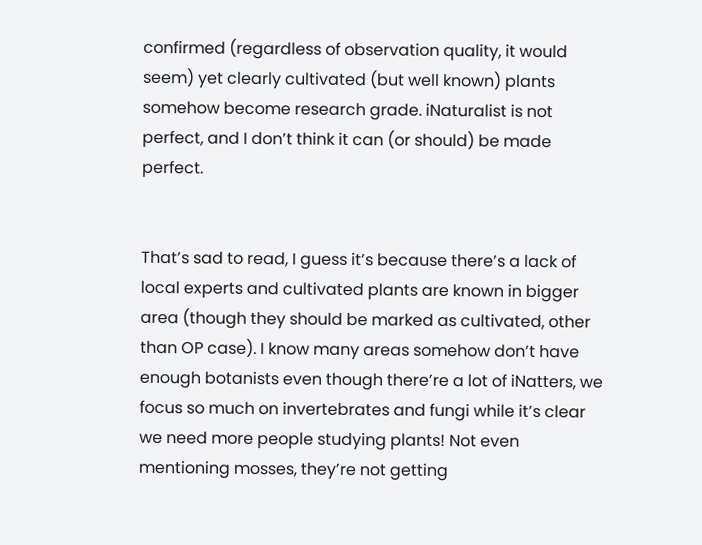confirmed (regardless of observation quality, it would seem) yet clearly cultivated (but well known) plants somehow become research grade. iNaturalist is not perfect, and I don’t think it can (or should) be made perfect.


That’s sad to read, I guess it’s because there’s a lack of local experts and cultivated plants are known in bigger area (though they should be marked as cultivated, other than OP case). I know many areas somehow don’t have enough botanists even though there’re a lot of iNatters, we focus so much on invertebrates and fungi while it’s clear we need more people studying plants! Not even mentioning mosses, they’re not getting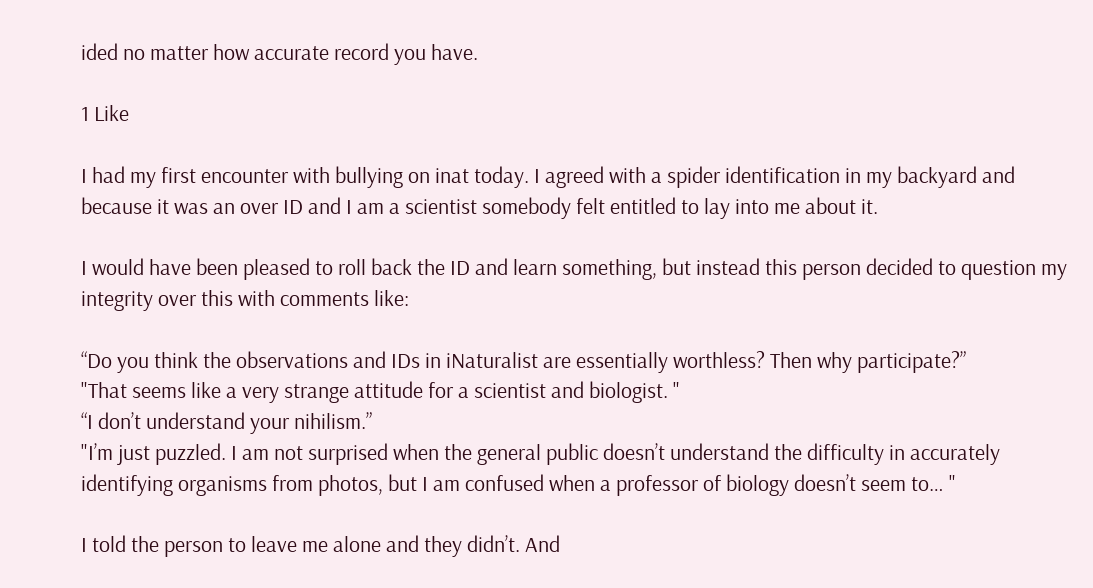ided no matter how accurate record you have.

1 Like

I had my first encounter with bullying on inat today. I agreed with a spider identification in my backyard and because it was an over ID and I am a scientist somebody felt entitled to lay into me about it.

I would have been pleased to roll back the ID and learn something, but instead this person decided to question my integrity over this with comments like:

“Do you think the observations and IDs in iNaturalist are essentially worthless? Then why participate?”
"That seems like a very strange attitude for a scientist and biologist. "
“I don’t understand your nihilism.”
"I’m just puzzled. I am not surprised when the general public doesn’t understand the difficulty in accurately identifying organisms from photos, but I am confused when a professor of biology doesn’t seem to… "

I told the person to leave me alone and they didn’t. And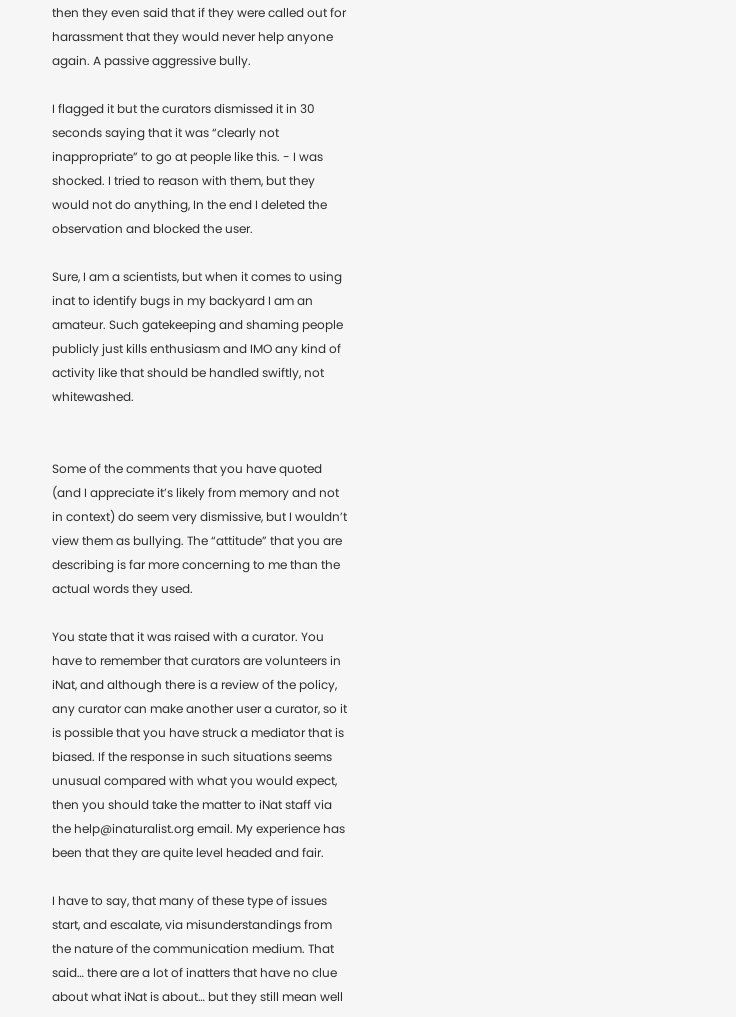then they even said that if they were called out for harassment that they would never help anyone again. A passive aggressive bully.

I flagged it but the curators dismissed it in 30 seconds saying that it was “clearly not inappropriate” to go at people like this. - I was shocked. I tried to reason with them, but they would not do anything, In the end I deleted the observation and blocked the user.

Sure, I am a scientists, but when it comes to using inat to identify bugs in my backyard I am an amateur. Such gatekeeping and shaming people publicly just kills enthusiasm and IMO any kind of activity like that should be handled swiftly, not whitewashed.


Some of the comments that you have quoted (and I appreciate it’s likely from memory and not in context) do seem very dismissive, but I wouldn’t view them as bullying. The “attitude” that you are describing is far more concerning to me than the actual words they used.

You state that it was raised with a curator. You have to remember that curators are volunteers in iNat, and although there is a review of the policy, any curator can make another user a curator, so it is possible that you have struck a mediator that is biased. If the response in such situations seems unusual compared with what you would expect, then you should take the matter to iNat staff via the help@inaturalist.org email. My experience has been that they are quite level headed and fair.

I have to say, that many of these type of issues start, and escalate, via misunderstandings from the nature of the communication medium. That said… there are a lot of inatters that have no clue about what iNat is about… but they still mean well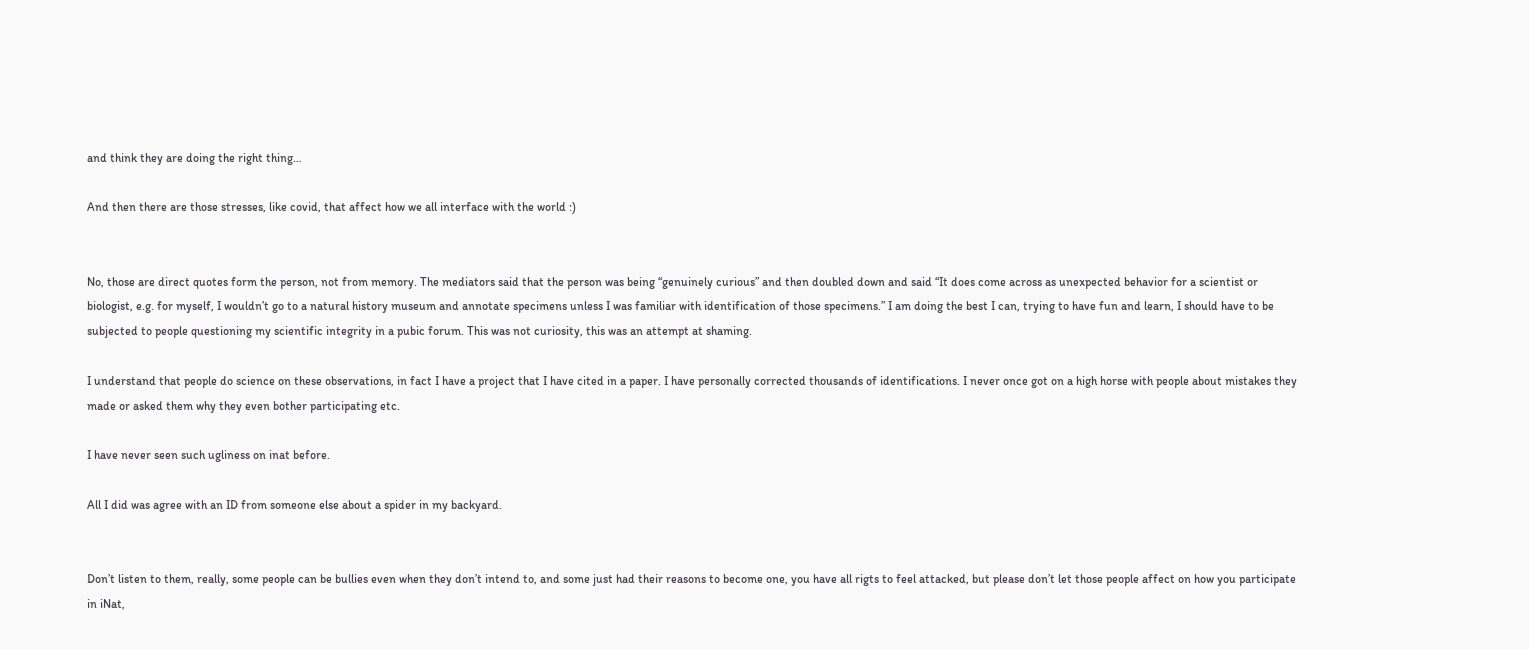and think they are doing the right thing…

And then there are those stresses, like covid, that affect how we all interface with the world :)


No, those are direct quotes form the person, not from memory. The mediators said that the person was being “genuinely curious” and then doubled down and said “It does come across as unexpected behavior for a scientist or biologist, e.g. for myself, I wouldn’t go to a natural history museum and annotate specimens unless I was familiar with identification of those specimens.” I am doing the best I can, trying to have fun and learn, I should have to be subjected to people questioning my scientific integrity in a pubic forum. This was not curiosity, this was an attempt at shaming.

I understand that people do science on these observations, in fact I have a project that I have cited in a paper. I have personally corrected thousands of identifications. I never once got on a high horse with people about mistakes they made or asked them why they even bother participating etc.

I have never seen such ugliness on inat before.

All I did was agree with an ID from someone else about a spider in my backyard.


Don’t listen to them, really, some people can be bullies even when they don’t intend to, and some just had their reasons to become one, you have all rigts to feel attacked, but please don’t let those people affect on how you participate in iNat,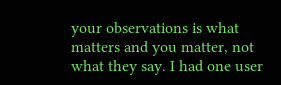your observations is what matters and you matter, not what they say. I had one user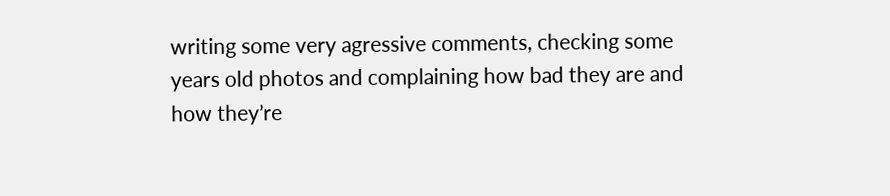writing some very agressive comments, checking some years old photos and complaining how bad they are and how they’re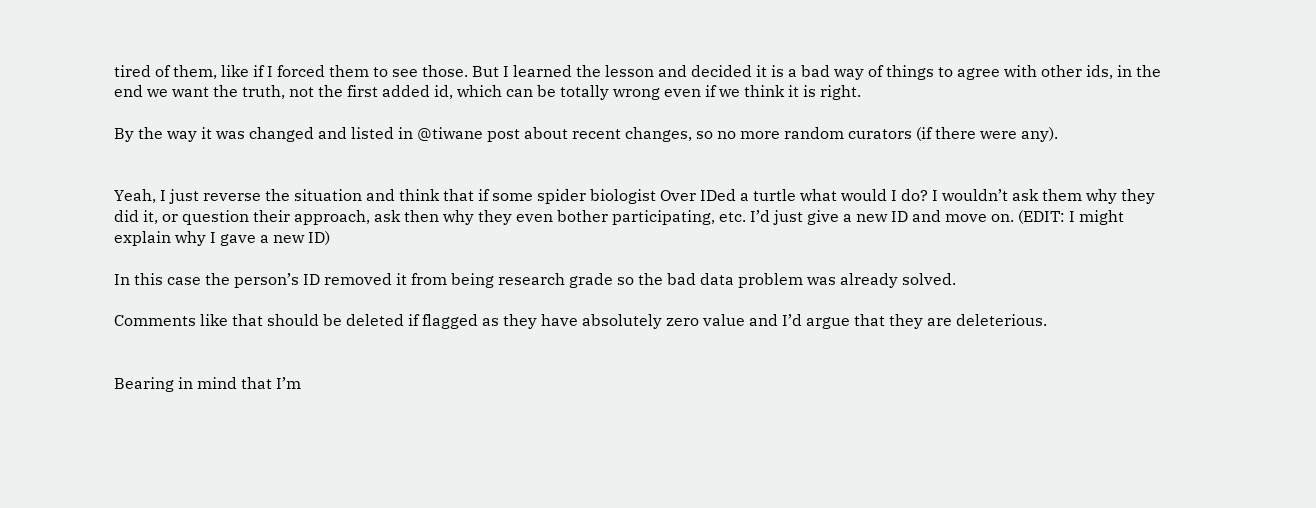tired of them, like if I forced them to see those. But I learned the lesson and decided it is a bad way of things to agree with other ids, in the end we want the truth, not the first added id, which can be totally wrong even if we think it is right.

By the way it was changed and listed in @tiwane post about recent changes, so no more random curators (if there were any).


Yeah, I just reverse the situation and think that if some spider biologist Over IDed a turtle what would I do? I wouldn’t ask them why they did it, or question their approach, ask then why they even bother participating, etc. I’d just give a new ID and move on. (EDIT: I might explain why I gave a new ID)

In this case the person’s ID removed it from being research grade so the bad data problem was already solved.

Comments like that should be deleted if flagged as they have absolutely zero value and I’d argue that they are deleterious.


Bearing in mind that I’m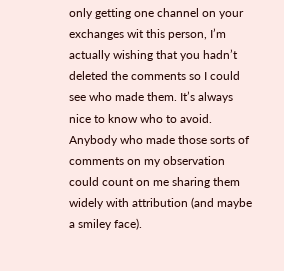only getting one channel on your exchanges wit this person, I’m actually wishing that you hadn’t deleted the comments so I could see who made them. It’s always nice to know who to avoid. Anybody who made those sorts of comments on my observation could count on me sharing them widely with attribution (and maybe a smiley face).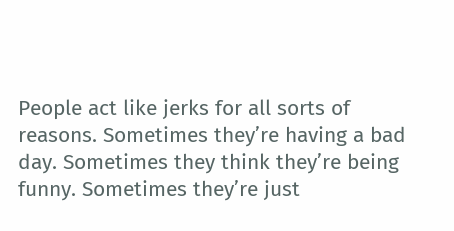People act like jerks for all sorts of reasons. Sometimes they’re having a bad day. Sometimes they think they’re being funny. Sometimes they’re just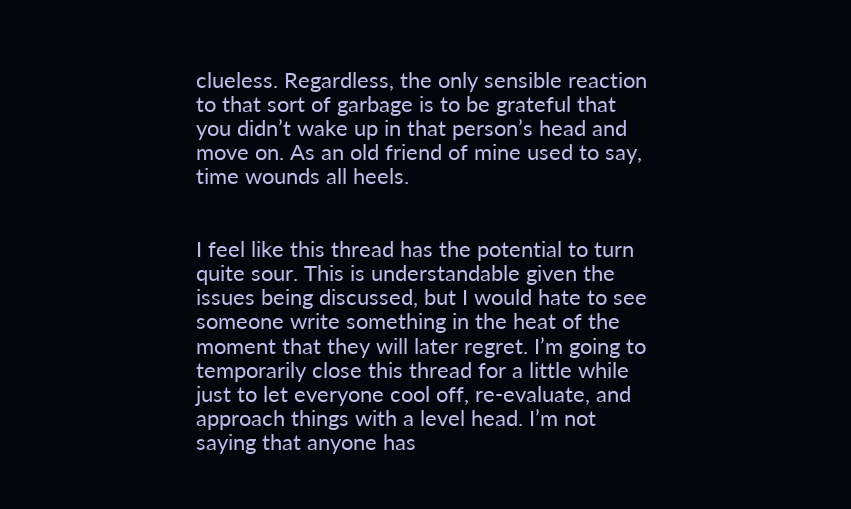clueless. Regardless, the only sensible reaction to that sort of garbage is to be grateful that you didn’t wake up in that person’s head and move on. As an old friend of mine used to say, time wounds all heels.


I feel like this thread has the potential to turn quite sour. This is understandable given the issues being discussed, but I would hate to see someone write something in the heat of the moment that they will later regret. I’m going to temporarily close this thread for a little while just to let everyone cool off, re-evaluate, and approach things with a level head. I’m not saying that anyone has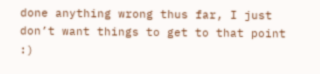done anything wrong thus far, I just don’t want things to get to that point :)